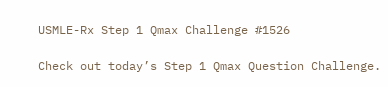USMLE-Rx Step 1 Qmax Challenge #1526

Check out today’s Step 1 Qmax Question Challenge.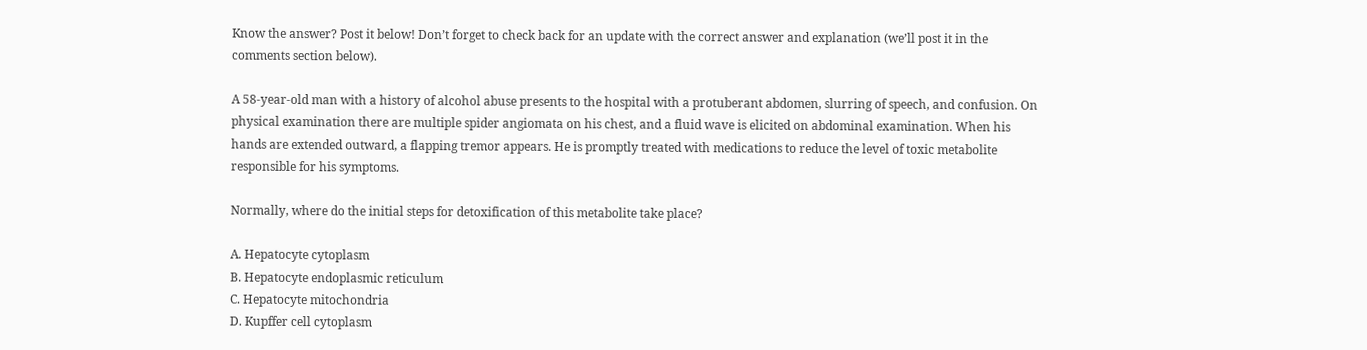Know the answer? Post it below! Don’t forget to check back for an update with the correct answer and explanation (we’ll post it in the comments section below).

A 58-year-old man with a history of alcohol abuse presents to the hospital with a protuberant abdomen, slurring of speech, and confusion. On physical examination there are multiple spider angiomata on his chest, and a fluid wave is elicited on abdominal examination. When his hands are extended outward, a flapping tremor appears. He is promptly treated with medications to reduce the level of toxic metabolite responsible for his symptoms.

Normally, where do the initial steps for detoxification of this metabolite take place?

A. Hepatocyte cytoplasm
B. Hepatocyte endoplasmic reticulum
C. Hepatocyte mitochondria
D. Kupffer cell cytoplasm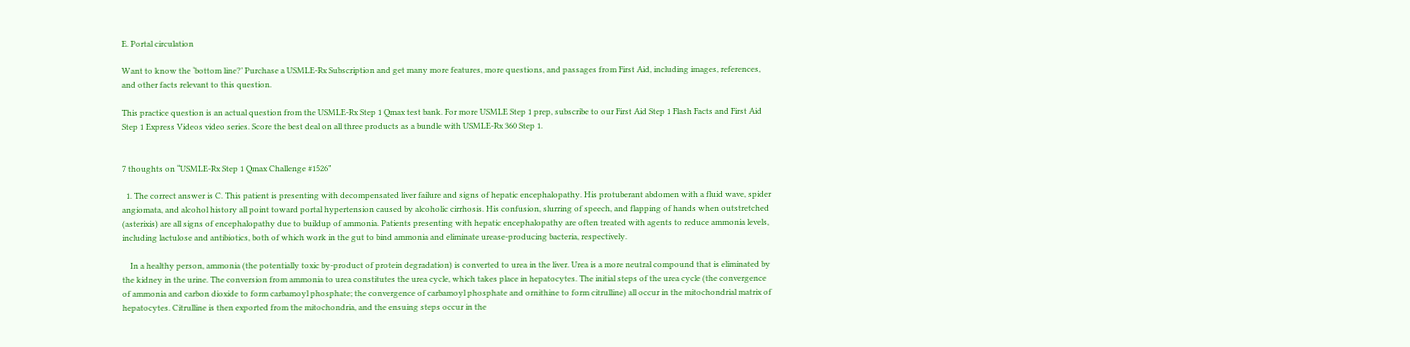E. Portal circulation

Want to know the ‘bottom line?’ Purchase a USMLE-Rx Subscription and get many more features, more questions, and passages from First Aid, including images, references, and other facts relevant to this question.

This practice question is an actual question from the USMLE-Rx Step 1 Qmax test bank. For more USMLE Step 1 prep, subscribe to our First Aid Step 1 Flash Facts and First Aid Step 1 Express Videos video series. Score the best deal on all three products as a bundle with USMLE-Rx 360 Step 1.


7 thoughts on “USMLE-Rx Step 1 Qmax Challenge #1526”

  1. The correct answer is C. This patient is presenting with decompensated liver failure and signs of hepatic encephalopathy. His protuberant abdomen with a fluid wave, spider angiomata, and alcohol history all point toward portal hypertension caused by alcoholic cirrhosis. His confusion, slurring of speech, and flapping of hands when outstretched (asterixis) are all signs of encephalopathy due to buildup of ammonia. Patients presenting with hepatic encephalopathy are often treated with agents to reduce ammonia levels, including lactulose and antibiotics, both of which work in the gut to bind ammonia and eliminate urease-producing bacteria, respectively.

    In a healthy person, ammonia (the potentially toxic by-product of protein degradation) is converted to urea in the liver. Urea is a more neutral compound that is eliminated by the kidney in the urine. The conversion from ammonia to urea constitutes the urea cycle, which takes place in hepatocytes. The initial steps of the urea cycle (the convergence of ammonia and carbon dioxide to form carbamoyl phosphate; the convergence of carbamoyl phosphate and ornithine to form citrulline) all occur in the mitochondrial matrix of hepatocytes. Citrulline is then exported from the mitochondria, and the ensuing steps occur in the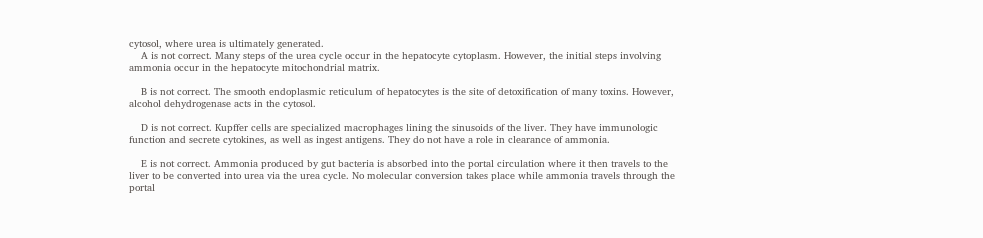cytosol, where urea is ultimately generated.
    A is not correct. Many steps of the urea cycle occur in the hepatocyte cytoplasm. However, the initial steps involving ammonia occur in the hepatocyte mitochondrial matrix.

    B is not correct. The smooth endoplasmic reticulum of hepatocytes is the site of detoxification of many toxins. However, alcohol dehydrogenase acts in the cytosol.

    D is not correct. Kupffer cells are specialized macrophages lining the sinusoids of the liver. They have immunologic function and secrete cytokines, as well as ingest antigens. They do not have a role in clearance of ammonia.

    E is not correct. Ammonia produced by gut bacteria is absorbed into the portal circulation where it then travels to the liver to be converted into urea via the urea cycle. No molecular conversion takes place while ammonia travels through the portal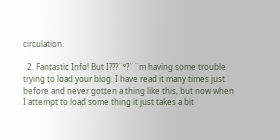circulation.

  2. Fantastic Info! But I???¨º?¨¨m having some trouble trying to load your blog. I have read it many times just before and never gotten a thing like this, but now when I attempt to load some thing it just takes a bit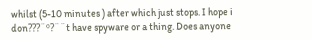whilst (5-10 minutes ) after which just stops. I hope i don???¨º?¨¨t have spyware or a thing. Does anyone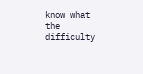know what the difficulty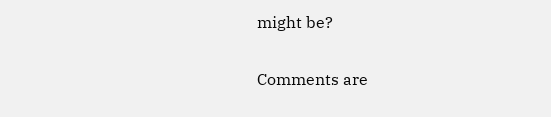might be?

Comments are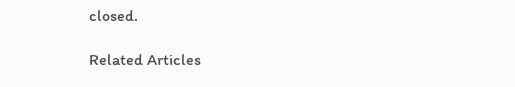closed.

Related Articles